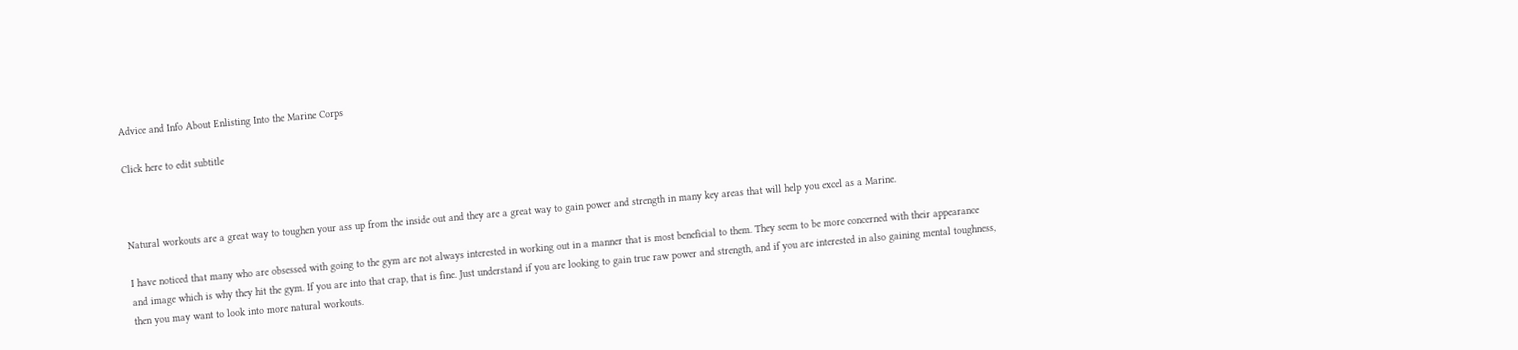Advice and Info About Enlisting Into the Marine Corps

Click here to edit subtitle



Natural workouts are a great way to toughen your ass up from the inside out and they are a great way to gain power and strength in many key areas that will help you excel as a Marine.

I have noticed that many who are obsessed with going to the gym are not always interested in working out in a manner that is most beneficial to them. They seem to be more concerned with their appearance and image which is why they hit the gym. If you are into that crap, that is fine. Just understand if you are looking to gain true raw power and strength, and if you are interested in also gaining mental toughness, then you may want to look into more natural workouts.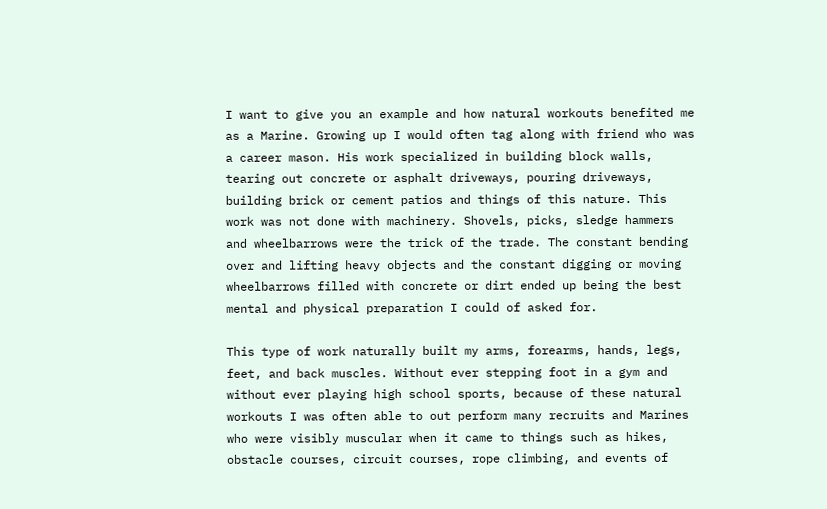I want to give you an example and how natural workouts benefited me as a Marine. Growing up I would often tag along with friend who was a career mason. His work specialized in building block walls, tearing out concrete or asphalt driveways, pouring driveways, building brick or cement patios and things of this nature. This work was not done with machinery. Shovels, picks, sledge hammers and wheelbarrows were the trick of the trade. The constant bending over and lifting heavy objects and the constant digging or moving wheelbarrows filled with concrete or dirt ended up being the best mental and physical preparation I could of asked for.

This type of work naturally built my arms, forearms, hands, legs, feet, and back muscles. Without ever stepping foot in a gym and without ever playing high school sports, because of these natural workouts I was often able to out perform many recruits and Marines who were visibly muscular when it came to things such as hikes, obstacle courses, circuit courses, rope climbing, and events of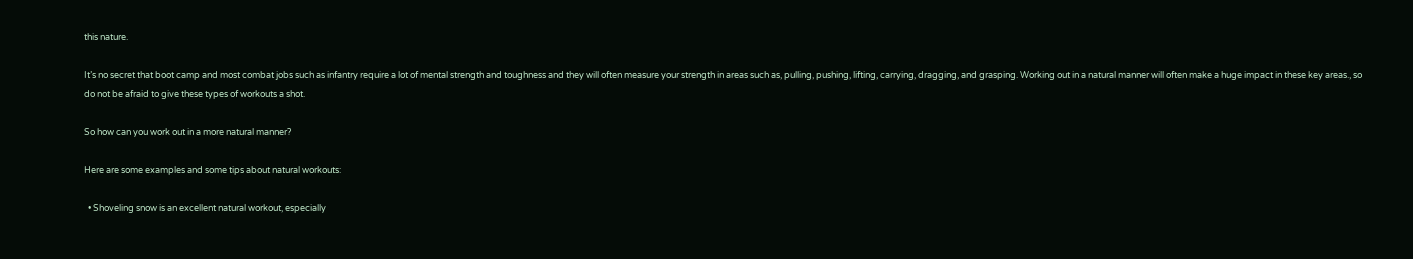this nature.

It’s no secret that boot camp and most combat jobs such as infantry require a lot of mental strength and toughness and they will often measure your strength in areas such as, pulling, pushing, lifting, carrying, dragging, and grasping. Working out in a natural manner will often make a huge impact in these key areas., so do not be afraid to give these types of workouts a shot.

So how can you work out in a more natural manner?

Here are some examples and some tips about natural workouts:

  • Shoveling snow is an excellent natural workout, especially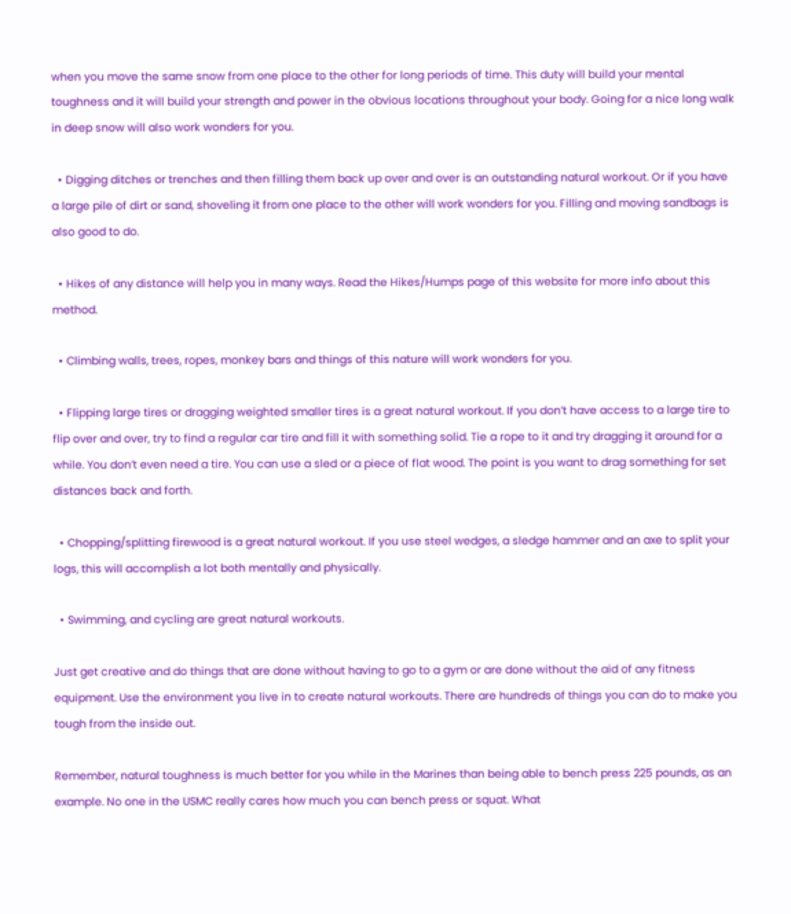when you move the same snow from one place to the other for long periods of time. This duty will build your mental toughness and it will build your strength and power in the obvious locations throughout your body. Going for a nice long walk in deep snow will also work wonders for you.

  • Digging ditches or trenches and then filling them back up over and over is an outstanding natural workout. Or if you have a large pile of dirt or sand, shoveling it from one place to the other will work wonders for you. Filling and moving sandbags is also good to do.

  • Hikes of any distance will help you in many ways. Read the Hikes/Humps page of this website for more info about this method.

  • Climbing walls, trees, ropes, monkey bars and things of this nature will work wonders for you.

  • Flipping large tires or dragging weighted smaller tires is a great natural workout. If you don’t have access to a large tire to flip over and over, try to find a regular car tire and fill it with something solid. Tie a rope to it and try dragging it around for a while. You don’t even need a tire. You can use a sled or a piece of flat wood. The point is you want to drag something for set distances back and forth.

  • Chopping/splitting firewood is a great natural workout. If you use steel wedges, a sledge hammer and an axe to split your logs, this will accomplish a lot both mentally and physically.

  • Swimming, and cycling are great natural workouts.

Just get creative and do things that are done without having to go to a gym or are done without the aid of any fitness equipment. Use the environment you live in to create natural workouts. There are hundreds of things you can do to make you tough from the inside out.

Remember, natural toughness is much better for you while in the Marines than being able to bench press 225 pounds, as an example. No one in the USMC really cares how much you can bench press or squat. What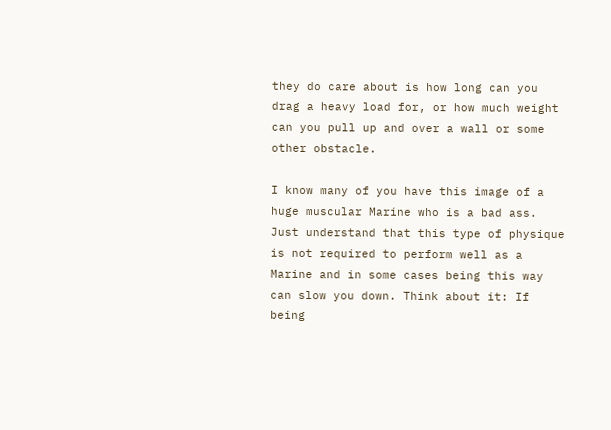they do care about is how long can you drag a heavy load for, or how much weight can you pull up and over a wall or some other obstacle.

I know many of you have this image of a huge muscular Marine who is a bad ass. Just understand that this type of physique is not required to perform well as a Marine and in some cases being this way can slow you down. Think about it: If being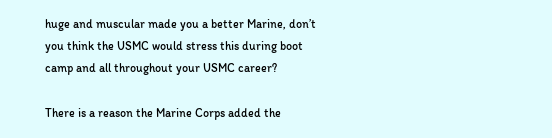huge and muscular made you a better Marine, don’t you think the USMC would stress this during boot camp and all throughout your USMC career?

There is a reason the Marine Corps added the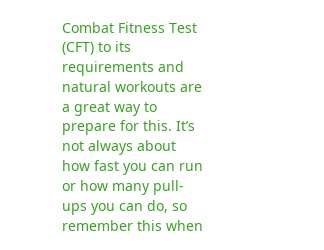Combat Fitness Test (CFT) to its requirements and natural workouts are a great way to prepare for this. It’s not always about how fast you can run or how many pull-ups you can do, so remember this when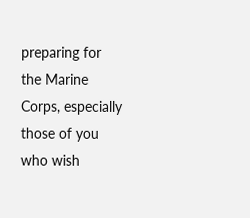preparing for the Marine Corps, especially those of you who wish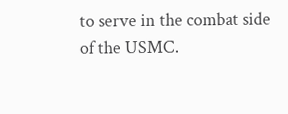to serve in the combat side of the USMC.